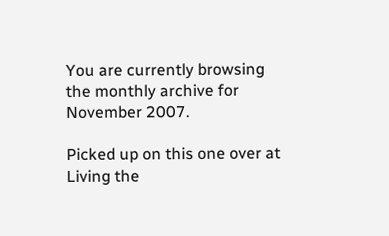You are currently browsing the monthly archive for November 2007.

Picked up on this one over at Living the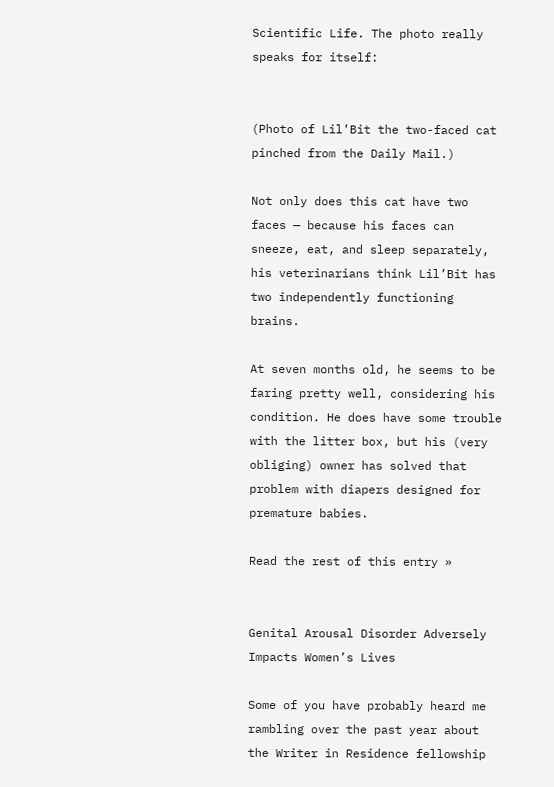Scientific Life. The photo really speaks for itself:


(Photo of Lil’Bit the two-faced cat pinched from the Daily Mail.)

Not only does this cat have two faces — because his faces can sneeze, eat, and sleep separately, his veterinarians think Lil’Bit has two independently functioning brains.

At seven months old, he seems to be faring pretty well, considering his condition. He does have some trouble with the litter box, but his (very obliging) owner has solved that problem with diapers designed for premature babies.

Read the rest of this entry »


Genital Arousal Disorder Adversely Impacts Women’s Lives

Some of you have probably heard me rambling over the past year about the Writer in Residence fellowship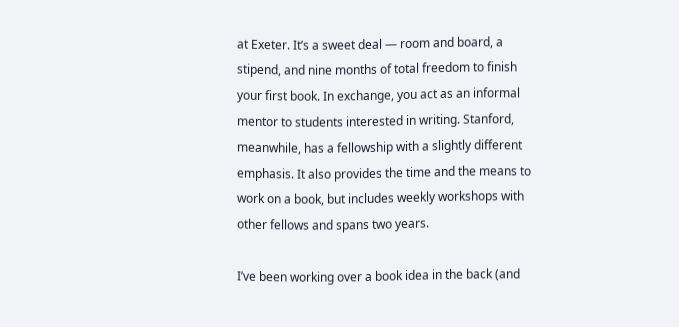at Exeter. It’s a sweet deal — room and board, a stipend, and nine months of total freedom to finish your first book. In exchange, you act as an informal mentor to students interested in writing. Stanford, meanwhile, has a fellowship with a slightly different emphasis. It also provides the time and the means to work on a book, but includes weekly workshops with other fellows and spans two years.

I’ve been working over a book idea in the back (and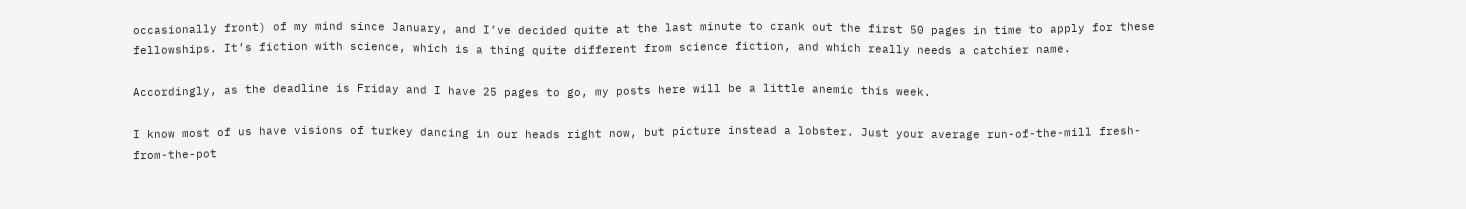occasionally front) of my mind since January, and I’ve decided quite at the last minute to crank out the first 50 pages in time to apply for these fellowships. It’s fiction with science, which is a thing quite different from science fiction, and which really needs a catchier name.

Accordingly, as the deadline is Friday and I have 25 pages to go, my posts here will be a little anemic this week.

I know most of us have visions of turkey dancing in our heads right now, but picture instead a lobster. Just your average run-of-the-mill fresh-from-the-pot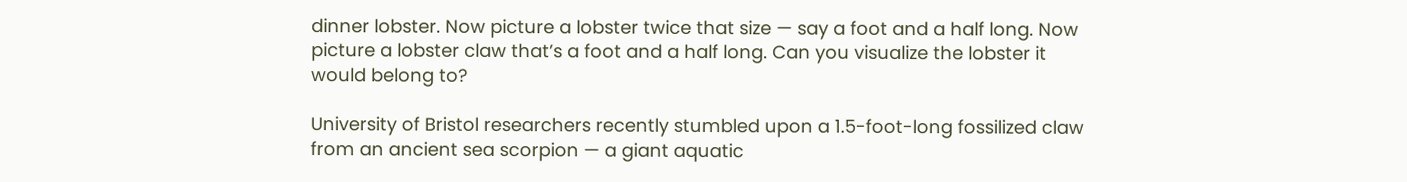dinner lobster. Now picture a lobster twice that size — say a foot and a half long. Now picture a lobster claw that’s a foot and a half long. Can you visualize the lobster it would belong to?

University of Bristol researchers recently stumbled upon a 1.5-foot-long fossilized claw from an ancient sea scorpion — a giant aquatic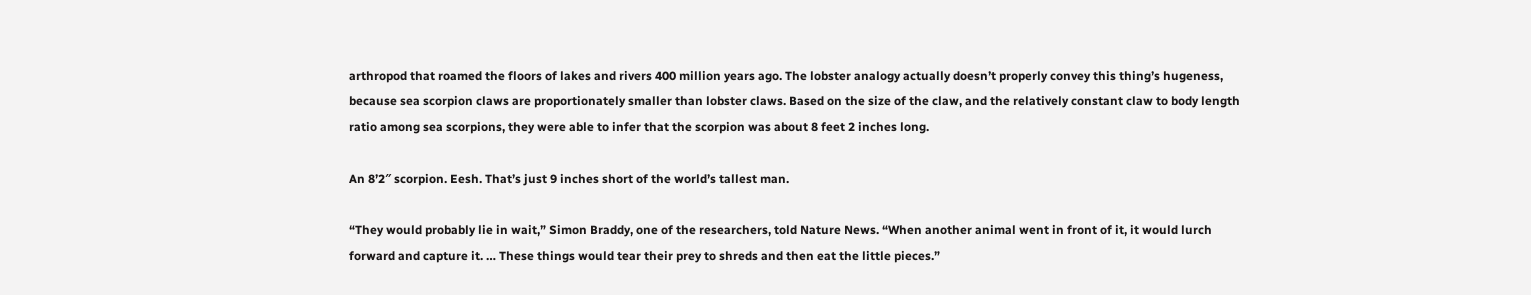arthropod that roamed the floors of lakes and rivers 400 million years ago. The lobster analogy actually doesn’t properly convey this thing’s hugeness, because sea scorpion claws are proportionately smaller than lobster claws. Based on the size of the claw, and the relatively constant claw to body length ratio among sea scorpions, they were able to infer that the scorpion was about 8 feet 2 inches long.

An 8’2″ scorpion. Eesh. That’s just 9 inches short of the world’s tallest man.

“They would probably lie in wait,” Simon Braddy, one of the researchers, told Nature News. “When another animal went in front of it, it would lurch forward and capture it. … These things would tear their prey to shreds and then eat the little pieces.”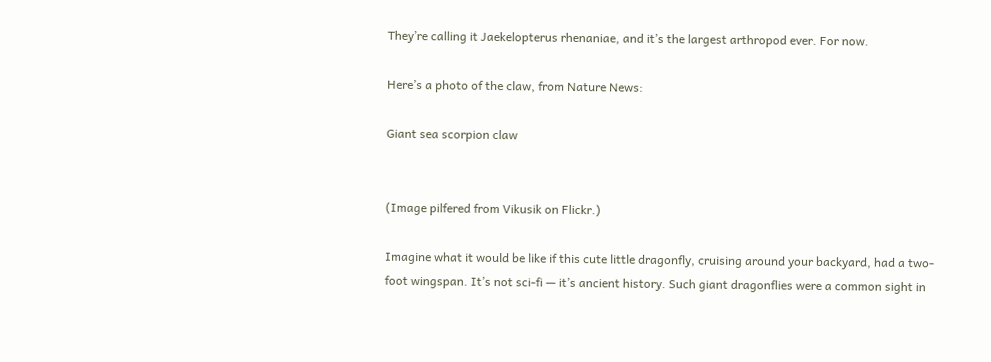They’re calling it Jaekelopterus rhenaniae, and it’s the largest arthropod ever. For now.

Here’s a photo of the claw, from Nature News:

Giant sea scorpion claw


(Image pilfered from Vikusik on Flickr.)

Imagine what it would be like if this cute little dragonfly, cruising around your backyard, had a two-foot wingspan. It’s not sci-fi — it’s ancient history. Such giant dragonflies were a common sight in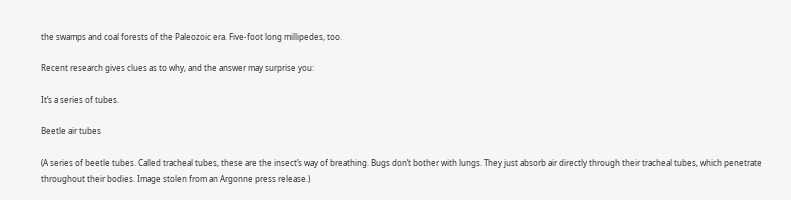the swamps and coal forests of the Paleozoic era. Five-foot long millipedes, too.

Recent research gives clues as to why, and the answer may surprise you:

It’s a series of tubes.

Beetle air tubes

(A series of beetle tubes. Called tracheal tubes, these are the insect’s way of breathing. Bugs don’t bother with lungs. They just absorb air directly through their tracheal tubes, which penetrate throughout their bodies. Image stolen from an Argonne press release.)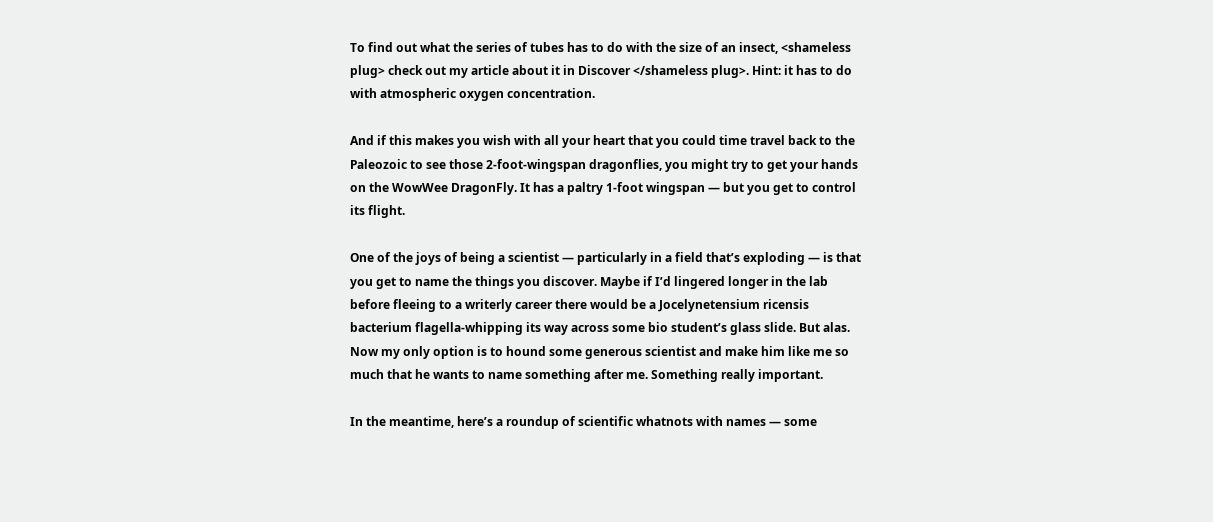To find out what the series of tubes has to do with the size of an insect, <shameless plug> check out my article about it in Discover </shameless plug>. Hint: it has to do with atmospheric oxygen concentration.

And if this makes you wish with all your heart that you could time travel back to the Paleozoic to see those 2-foot-wingspan dragonflies, you might try to get your hands on the WowWee DragonFly. It has a paltry 1-foot wingspan — but you get to control its flight.

One of the joys of being a scientist — particularly in a field that’s exploding — is that you get to name the things you discover. Maybe if I’d lingered longer in the lab before fleeing to a writerly career there would be a Jocelynetensium ricensis bacterium flagella-whipping its way across some bio student’s glass slide. But alas. Now my only option is to hound some generous scientist and make him like me so much that he wants to name something after me. Something really important.

In the meantime, here’s a roundup of scientific whatnots with names — some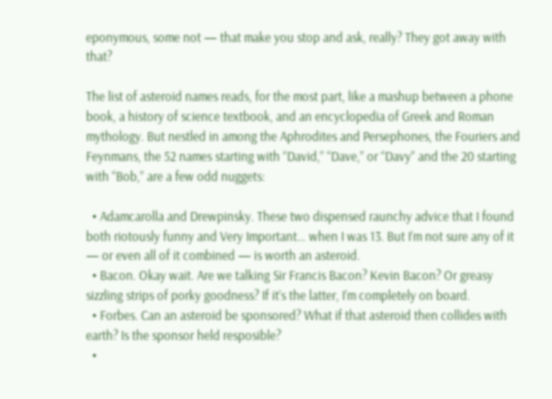eponymous, some not — that make you stop and ask, really? They got away with that?

The list of asteroid names reads, for the most part, like a mashup between a phone book, a history of science textbook, and an encyclopedia of Greek and Roman mythology. But nestled in among the Aphrodites and Persephones, the Fouriers and Feynmans, the 52 names starting with “David,” “Dave,” or “Davy” and the 20 starting with “Bob,” are a few odd nuggets:

  • Adamcarolla and Drewpinsky. These two dispensed raunchy advice that I found both riotously funny and Very Important… when I was 13. But I’m not sure any of it — or even all of it combined — is worth an asteroid.
  • Bacon. Okay wait. Are we talking Sir Francis Bacon? Kevin Bacon? Or greasy sizzling strips of porky goodness? If it’s the latter, I’m completely on board.
  • Forbes. Can an asteroid be sponsored? What if that asteroid then collides with earth? Is the sponsor held resposible?
  •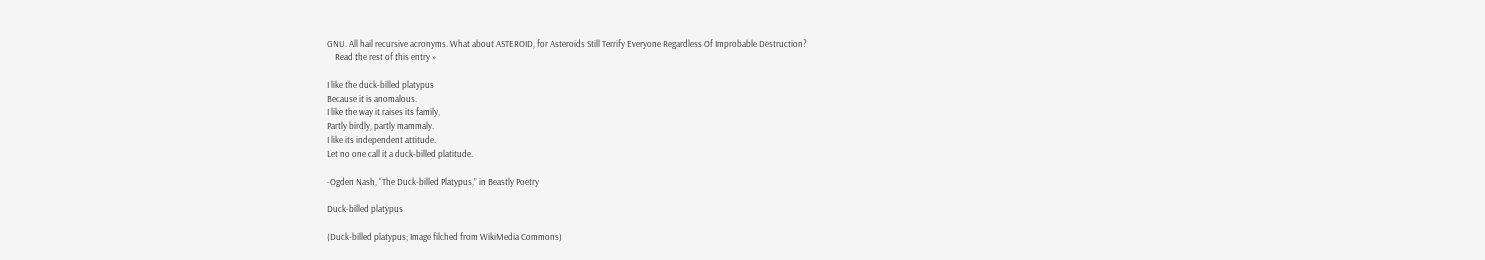GNU. All hail recursive acronyms. What about ASTEROID, for Asteroids Still Terrify Everyone Regardless Of Improbable Destruction?
    Read the rest of this entry »

I like the duck-billed platypus
Because it is anomalous.
I like the way it raises its family,
Partly birdly, partly mammaly.
I like its independent attitude.
Let no one call it a duck-billed platitude.

-Ogden Nash, “The Duck-billed Platypus,” in Beastly Poetry

Duck-billed platypus

(Duck-billed platypus; Image filched from WikiMedia Commons)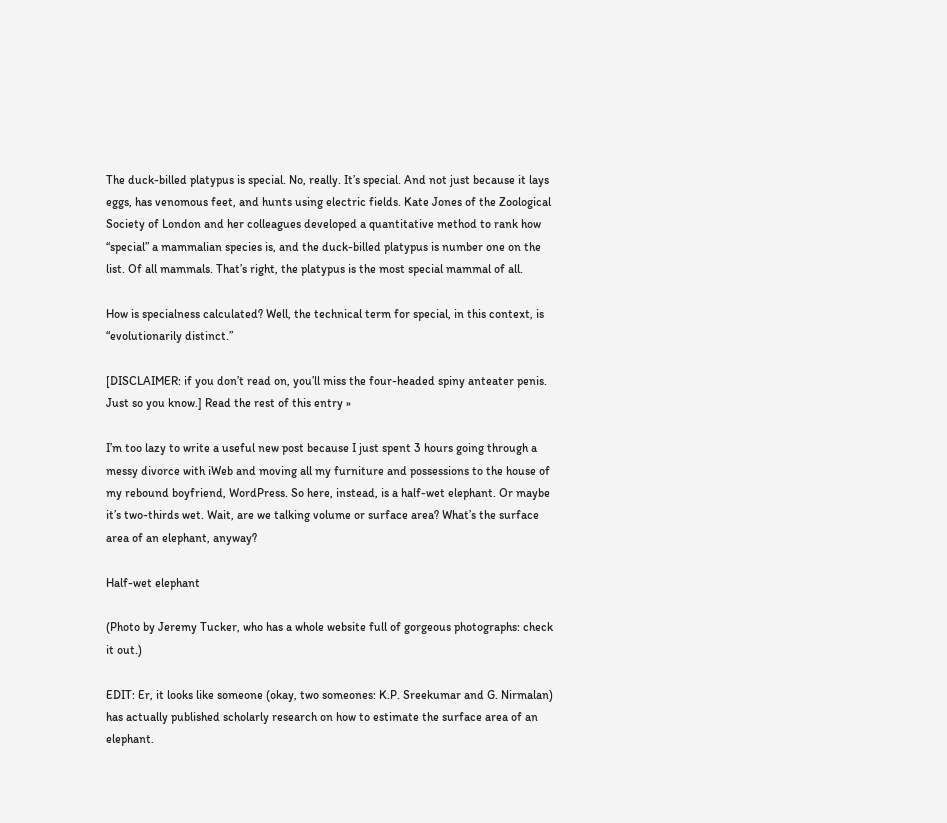The duck-billed platypus is special. No, really. It’s special. And not just because it lays eggs, has venomous feet, and hunts using electric fields. Kate Jones of the Zoological Society of London and her colleagues developed a quantitative method to rank how “special” a mammalian species is, and the duck-billed platypus is number one on the list. Of all mammals. That’s right, the platypus is the most special mammal of all.

How is specialness calculated? Well, the technical term for special, in this context, is “evolutionarily distinct.”

[DISCLAIMER: if you don’t read on, you’ll miss the four-headed spiny anteater penis. Just so you know.] Read the rest of this entry »

I’m too lazy to write a useful new post because I just spent 3 hours going through a messy divorce with iWeb and moving all my furniture and possessions to the house of my rebound boyfriend, WordPress. So here, instead, is a half-wet elephant. Or maybe it’s two-thirds wet. Wait, are we talking volume or surface area? What’s the surface area of an elephant, anyway?

Half-wet elephant

(Photo by Jeremy Tucker, who has a whole website full of gorgeous photographs: check it out.)

EDIT: Er, it looks like someone (okay, two someones: K.P. Sreekumar and G. Nirmalan) has actually published scholarly research on how to estimate the surface area of an elephant.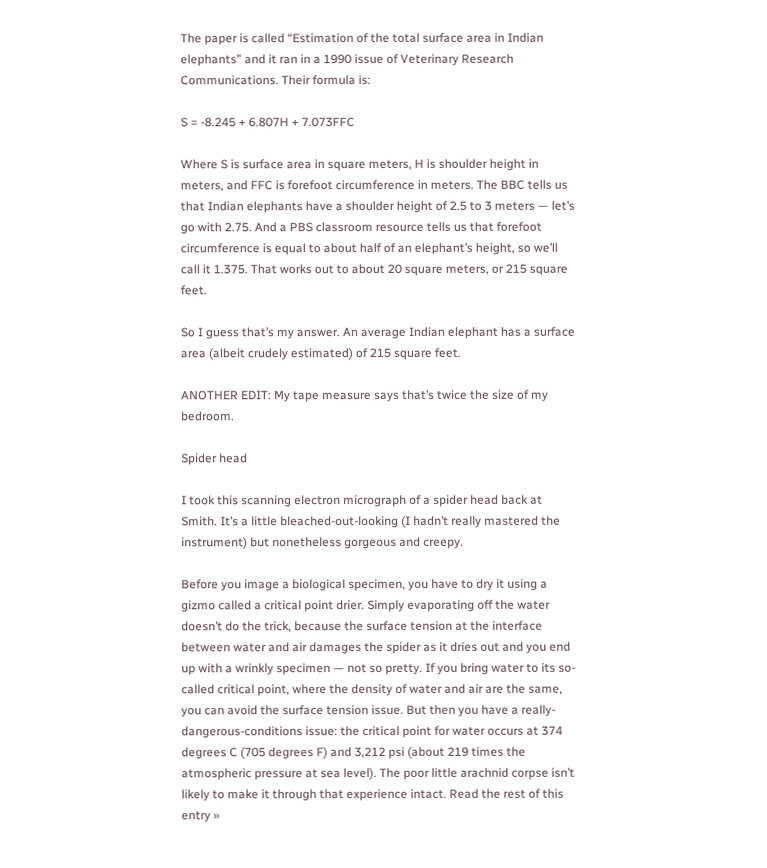The paper is called “Estimation of the total surface area in Indian elephants” and it ran in a 1990 issue of Veterinary Research Communications. Their formula is:

S = -8.245 + 6.807H + 7.073FFC

Where S is surface area in square meters, H is shoulder height in meters, and FFC is forefoot circumference in meters. The BBC tells us that Indian elephants have a shoulder height of 2.5 to 3 meters — let’s go with 2.75. And a PBS classroom resource tells us that forefoot circumference is equal to about half of an elephant’s height, so we’ll call it 1.375. That works out to about 20 square meters, or 215 square feet.

So I guess that’s my answer. An average Indian elephant has a surface area (albeit crudely estimated) of 215 square feet.

ANOTHER EDIT: My tape measure says that’s twice the size of my bedroom.

Spider head

I took this scanning electron micrograph of a spider head back at Smith. It’s a little bleached-out-looking (I hadn’t really mastered the instrument) but nonetheless gorgeous and creepy.

Before you image a biological specimen, you have to dry it using a gizmo called a critical point drier. Simply evaporating off the water doesn’t do the trick, because the surface tension at the interface between water and air damages the spider as it dries out and you end up with a wrinkly specimen — not so pretty. If you bring water to its so-called critical point, where the density of water and air are the same, you can avoid the surface tension issue. But then you have a really-dangerous-conditions issue: the critical point for water occurs at 374 degrees C (705 degrees F) and 3,212 psi (about 219 times the atmospheric pressure at sea level). The poor little arachnid corpse isn’t likely to make it through that experience intact. Read the rest of this entry »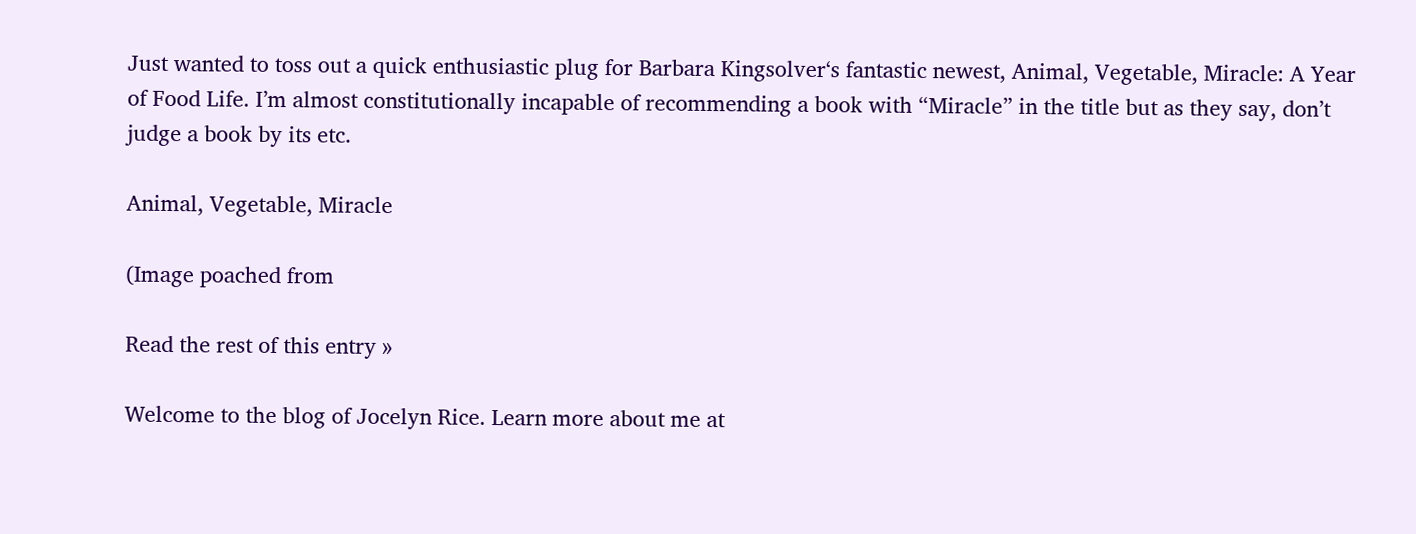Just wanted to toss out a quick enthusiastic plug for Barbara Kingsolver‘s fantastic newest, Animal, Vegetable, Miracle: A Year of Food Life. I’m almost constitutionally incapable of recommending a book with “Miracle” in the title but as they say, don’t judge a book by its etc.

Animal, Vegetable, Miracle

(Image poached from

Read the rest of this entry »

Welcome to the blog of Jocelyn Rice. Learn more about me at